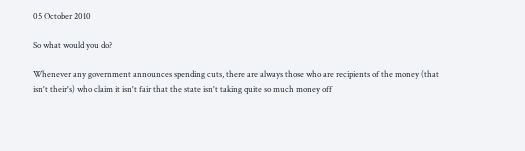05 October 2010

So what would you do?

Whenever any government announces spending cuts, there are always those who are recipients of the money (that isn't their's) who claim it isn't fair that the state isn't taking quite so much money off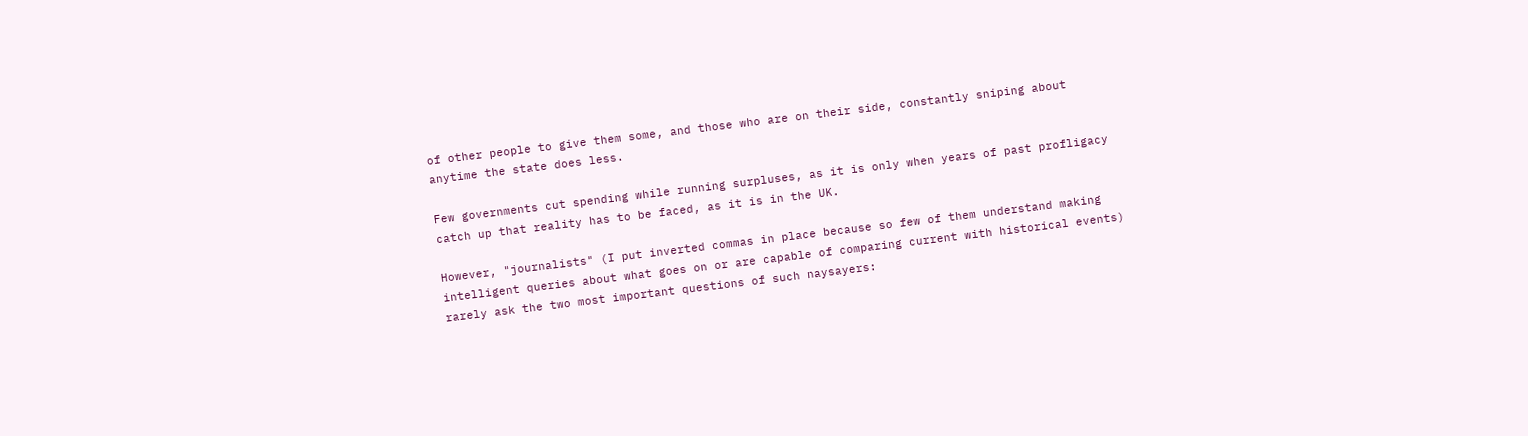of other people to give them some, and those who are on their side, constantly sniping about anytime the state does less.

Few governments cut spending while running surpluses, as it is only when years of past profligacy catch up that reality has to be faced, as it is in the UK.

However, "journalists" (I put inverted commas in place because so few of them understand making intelligent queries about what goes on or are capable of comparing current with historical events) rarely ask the two most important questions of such naysayers: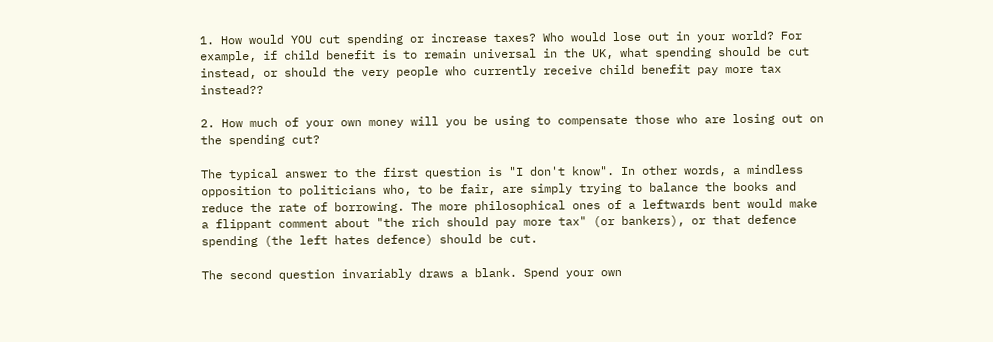1. How would YOU cut spending or increase taxes? Who would lose out in your world? For example, if child benefit is to remain universal in the UK, what spending should be cut instead, or should the very people who currently receive child benefit pay more tax instead??

2. How much of your own money will you be using to compensate those who are losing out on the spending cut?

The typical answer to the first question is "I don't know". In other words, a mindless opposition to politicians who, to be fair, are simply trying to balance the books and reduce the rate of borrowing. The more philosophical ones of a leftwards bent would make a flippant comment about "the rich should pay more tax" (or bankers), or that defence spending (the left hates defence) should be cut.

The second question invariably draws a blank. Spend your own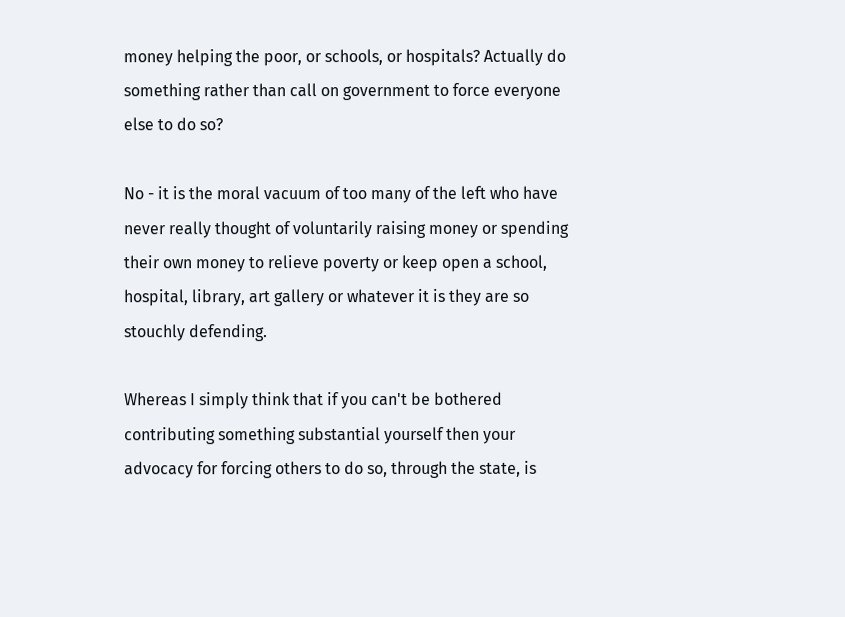money helping the poor, or schools, or hospitals? Actually do something rather than call on government to force everyone else to do so?

No - it is the moral vacuum of too many of the left who have never really thought of voluntarily raising money or spending their own money to relieve poverty or keep open a school, hospital, library, art gallery or whatever it is they are so stouchly defending.

Whereas I simply think that if you can't be bothered contributing something substantial yourself then your advocacy for forcing others to do so, through the state, is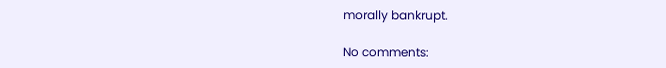morally bankrupt.

No comments: